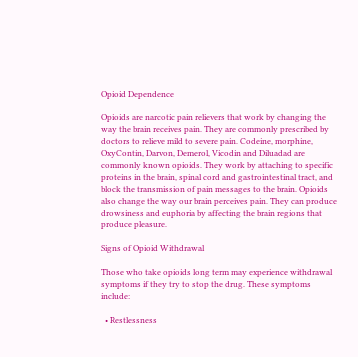Opioid Dependence

Opioids are narcotic pain relievers that work by changing the way the brain receives pain. They are commonly prescribed by doctors to relieve mild to severe pain. Codeine, morphine, OxyContin, Darvon, Demerol, Vicodin and Diluadad are commonly known opioids. They work by attaching to specific proteins in the brain, spinal cord and gastrointestinal tract, and block the transmission of pain messages to the brain. Opioids also change the way our brain perceives pain. They can produce drowsiness and euphoria by affecting the brain regions that produce pleasure.

Signs of Opioid Withdrawal

Those who take opioids long term may experience withdrawal symptoms if they try to stop the drug. These symptoms include:

  • Restlessness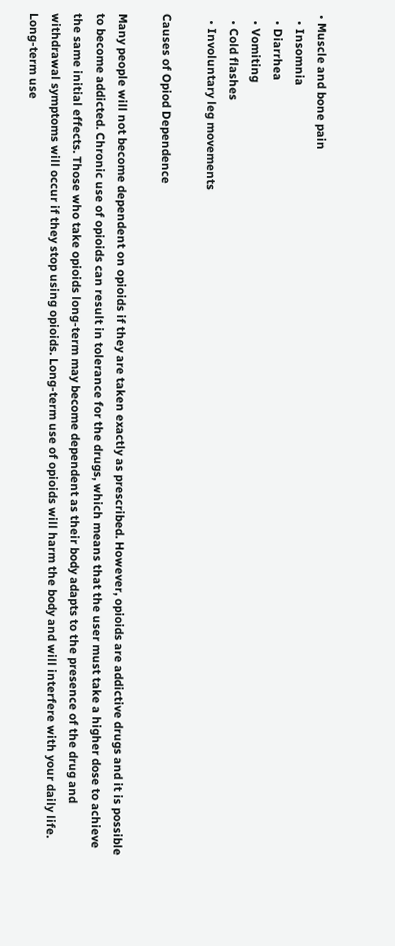• Muscle and bone pain
  • Insomnia
  • Diarrhea
  • Vomiting
  • Cold flashes
  • Involuntary leg movements

Causes of Opiod Dependence

Many people will not become dependent on opioids if they are taken exactly as prescribed. However, opioids are addictive drugs and it is possible to become addicted. Chronic use of opioids can result in tolerance for the drugs, which means that the user must take a higher dose to achieve the same initial effects. Those who take opioids long-term may become dependent as their body adapts to the presence of the drug and withdrawal symptoms will occur if they stop using opioids. Long-term use of opioids will harm the body and will interfere with your daily life. Long-term use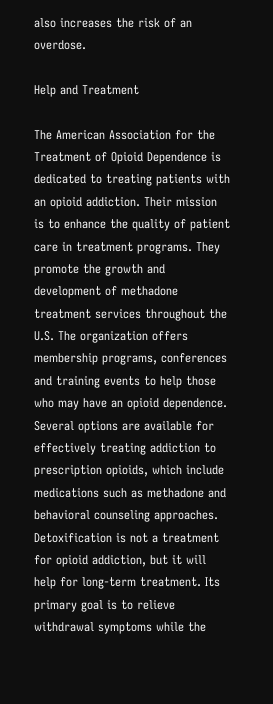also increases the risk of an overdose.

Help and Treatment

The American Association for the Treatment of Opioid Dependence is dedicated to treating patients with an opioid addiction. Their mission is to enhance the quality of patient care in treatment programs. They promote the growth and development of methadone treatment services throughout the U.S. The organization offers membership programs, conferences and training events to help those who may have an opioid dependence. Several options are available for effectively treating addiction to prescription opioids, which include medications such as methadone and behavioral counseling approaches. Detoxification is not a treatment for opioid addiction, but it will help for long-term treatment. Its primary goal is to relieve withdrawal symptoms while the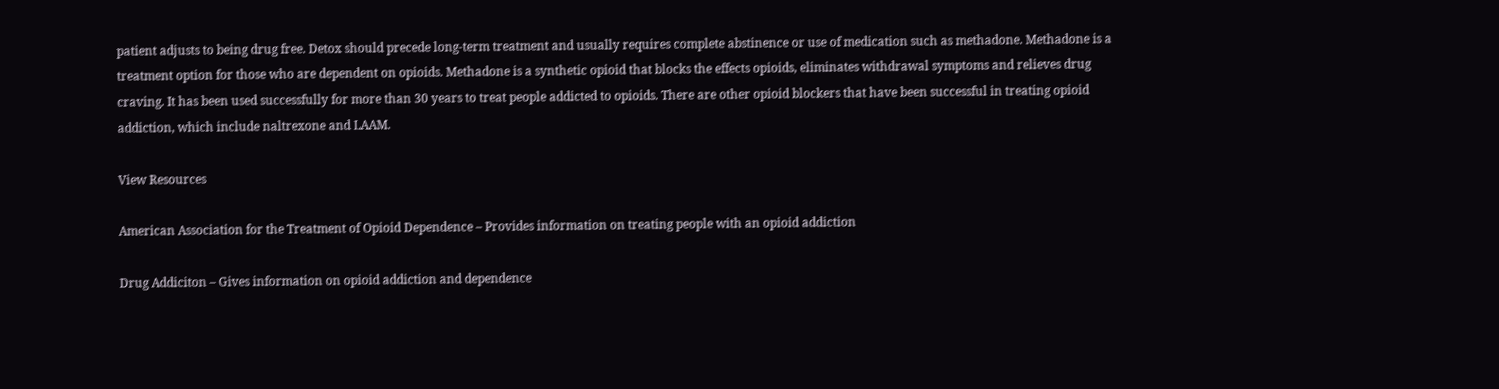patient adjusts to being drug free. Detox should precede long-term treatment and usually requires complete abstinence or use of medication such as methadone. Methadone is a treatment option for those who are dependent on opioids. Methadone is a synthetic opioid that blocks the effects opioids, eliminates withdrawal symptoms and relieves drug craving. It has been used successfully for more than 30 years to treat people addicted to opioids. There are other opioid blockers that have been successful in treating opioid addiction, which include naltrexone and LAAM.

View Resources

American Association for the Treatment of Opioid Dependence – Provides information on treating people with an opioid addiction

Drug Addiciton – Gives information on opioid addiction and dependence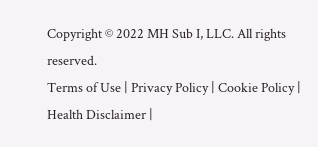Copyright © 2022 MH Sub I, LLC. All rights reserved.
Terms of Use | Privacy Policy | Cookie Policy | Health Disclaimer |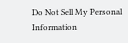Do Not Sell My Personal Information